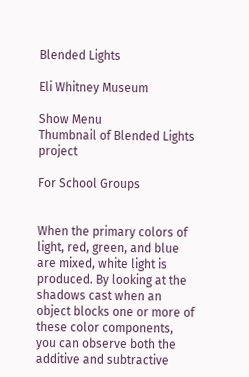Blended Lights

Eli Whitney Museum

Show Menu
Thumbnail of Blended Lights project

For School Groups


When the primary colors of light, red, green, and blue are mixed, white light is produced. By looking at the shadows cast when an object blocks one or more of these color components, you can observe both the additive and subtractive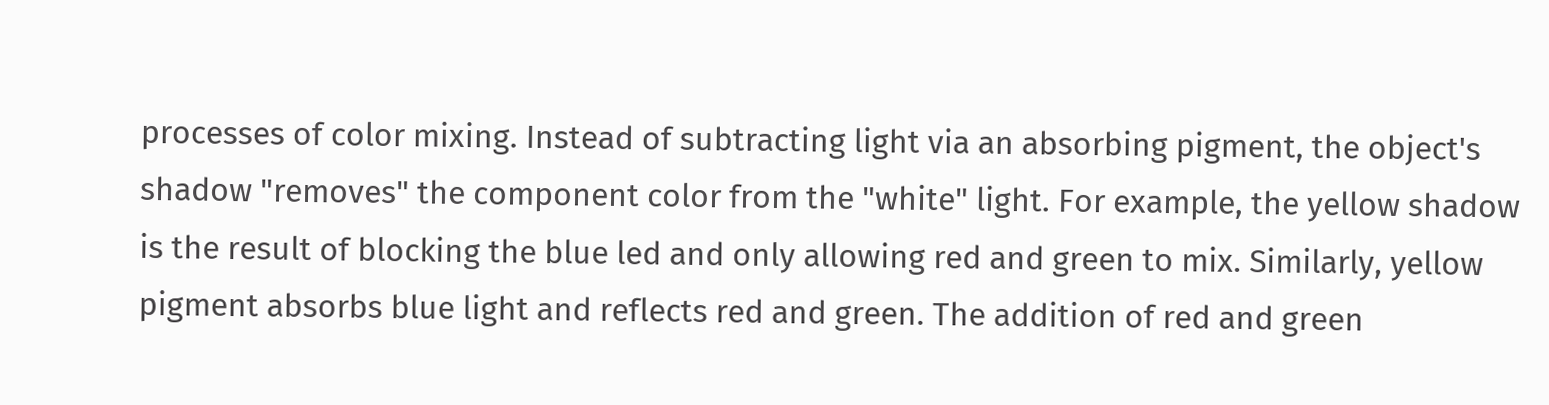processes of color mixing. Instead of subtracting light via an absorbing pigment, the object's shadow "removes" the component color from the "white" light. For example, the yellow shadow is the result of blocking the blue led and only allowing red and green to mix. Similarly, yellow pigment absorbs blue light and reflects red and green. The addition of red and green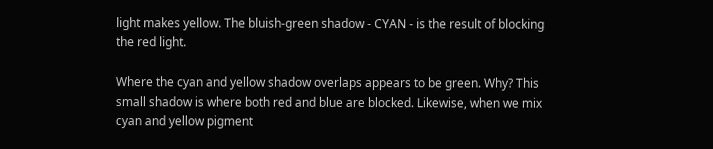light makes yellow. The bluish-green shadow - CYAN - is the result of blocking the red light.

Where the cyan and yellow shadow overlaps appears to be green. Why? This small shadow is where both red and blue are blocked. Likewise, when we mix cyan and yellow pigment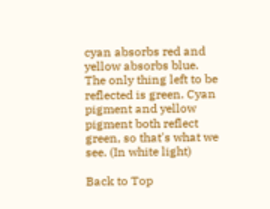cyan absorbs red and yellow absorbs blue. The only thing left to be reflected is green. Cyan pigment and yellow pigment both reflect green, so that's what we see. (In white light)

Back to Top